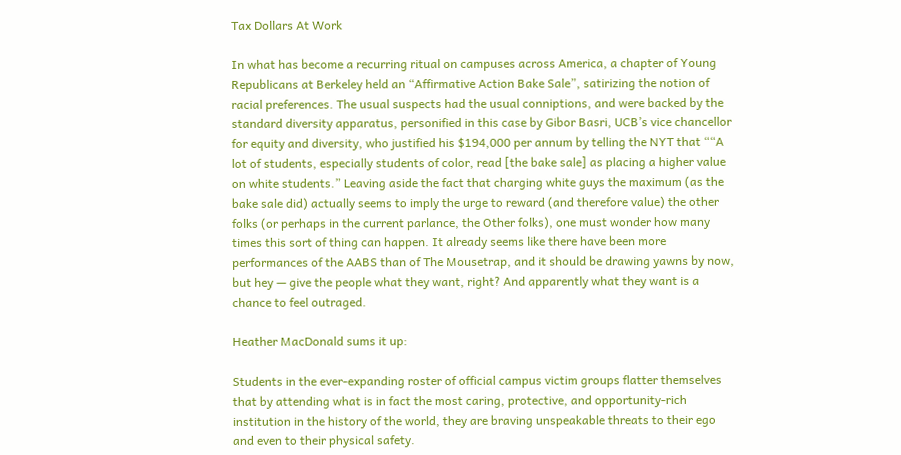Tax Dollars At Work

In what has become a recurring ritual on campuses across America, a chapter of Young Republicans at Berkeley held an “Affirmative Action Bake Sale”, satirizing the notion of racial preferences. The usual suspects had the usual conniptions, and were backed by the standard diversity apparatus, personified in this case by Gibor Basri, UCB’s vice chancellor for equity and diversity, who justified his $194,000 per annum by telling the NYT that ““A lot of students, especially students of color, read [the bake sale] as placing a higher value on white students.” Leaving aside the fact that charging white guys the maximum (as the bake sale did) actually seems to imply the urge to reward (and therefore value) the other folks (or perhaps in the current parlance, the Other folks), one must wonder how many times this sort of thing can happen. It already seems like there have been more performances of the AABS than of The Mousetrap, and it should be drawing yawns by now, but hey — give the people what they want, right? And apparently what they want is a chance to feel outraged.

Heather MacDonald sums it up:

Students in the ever-expanding roster of official campus victim groups flatter themselves that by attending what is in fact the most caring, protective, and opportunity-rich institution in the history of the world, they are braving unspeakable threats to their ego and even to their physical safety.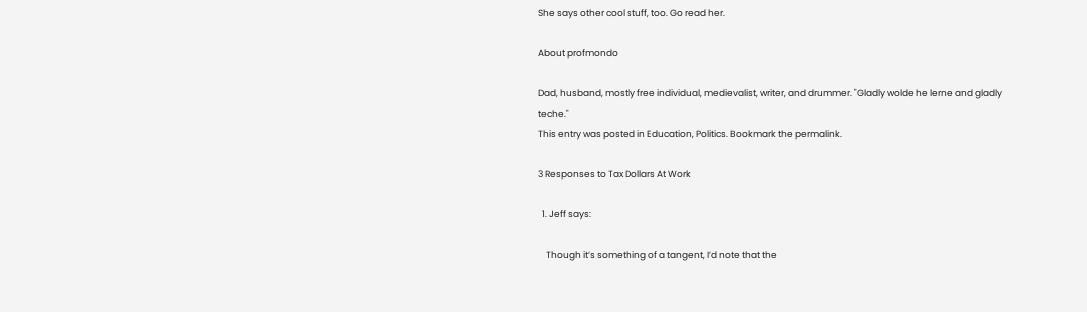She says other cool stuff, too. Go read her.

About profmondo

Dad, husband, mostly free individual, medievalist, writer, and drummer. "Gladly wolde he lerne and gladly teche."
This entry was posted in Education, Politics. Bookmark the permalink.

3 Responses to Tax Dollars At Work

  1. Jeff says:

    Though it’s something of a tangent, I’d note that the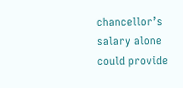chancellor’s salary alone could provide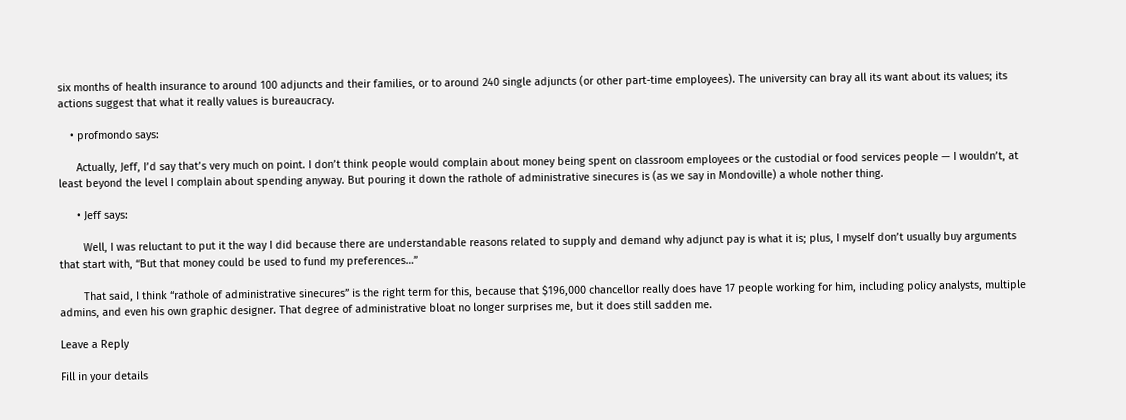six months of health insurance to around 100 adjuncts and their families, or to around 240 single adjuncts (or other part-time employees). The university can bray all its want about its values; its actions suggest that what it really values is bureaucracy.

    • profmondo says:

      Actually, Jeff, I’d say that’s very much on point. I don’t think people would complain about money being spent on classroom employees or the custodial or food services people — I wouldn’t, at least beyond the level I complain about spending anyway. But pouring it down the rathole of administrative sinecures is (as we say in Mondoville) a whole nother thing.

      • Jeff says:

        Well, I was reluctant to put it the way I did because there are understandable reasons related to supply and demand why adjunct pay is what it is; plus, I myself don’t usually buy arguments that start with, “But that money could be used to fund my preferences…”

        That said, I think “rathole of administrative sinecures” is the right term for this, because that $196,000 chancellor really does have 17 people working for him, including policy analysts, multiple admins, and even his own graphic designer. That degree of administrative bloat no longer surprises me, but it does still sadden me.

Leave a Reply

Fill in your details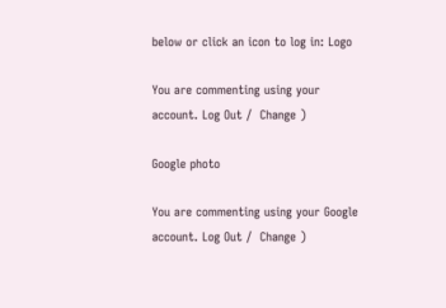below or click an icon to log in: Logo

You are commenting using your account. Log Out /  Change )

Google photo

You are commenting using your Google account. Log Out /  Change )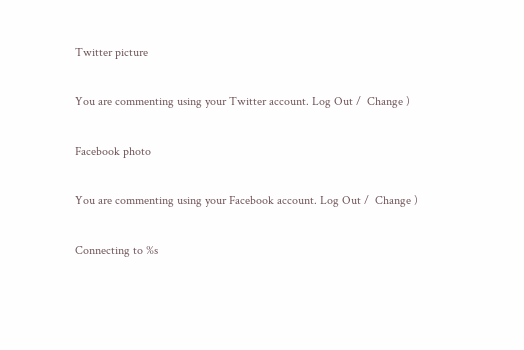Twitter picture

You are commenting using your Twitter account. Log Out /  Change )

Facebook photo

You are commenting using your Facebook account. Log Out /  Change )

Connecting to %s